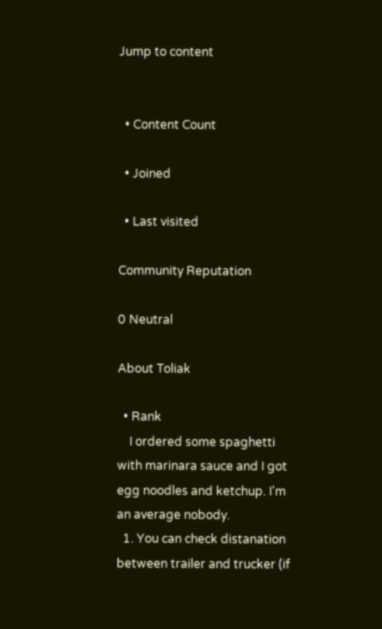Jump to content


  • Content Count

  • Joined

  • Last visited

Community Reputation

0 Neutral

About Toliak

  • Rank
    I ordered some spaghetti with marinara sauce and I got egg noodles and ketchup. I'm an average nobody.
  1. You can check distanation between trailer and trucker (if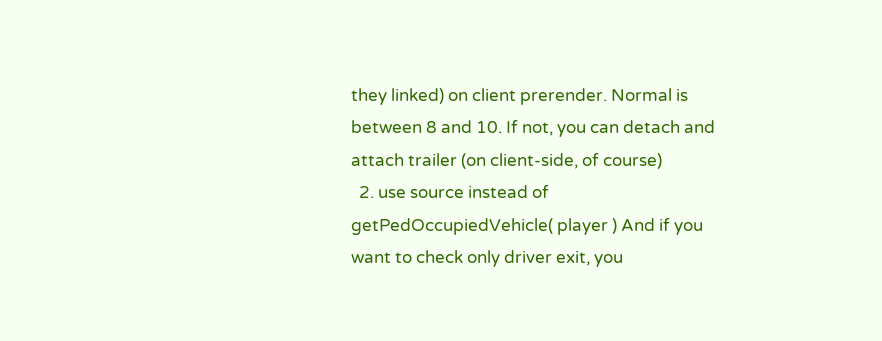they linked) on client prerender. Normal is between 8 and 10. If not, you can detach and attach trailer (on client-side, of course)
  2. use source instead of getPedOccupiedVehicle( player ) And if you want to check only driver exit, you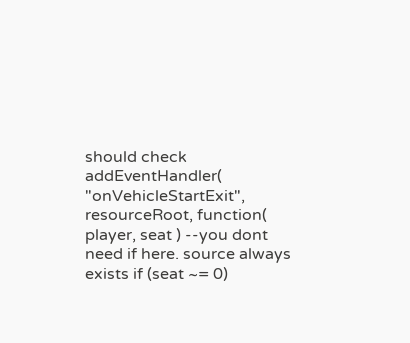should check addEventHandler( "onVehicleStartExit", resourceRoot, function( player, seat ) --you dont need if here. source always exists if (seat ~= 0)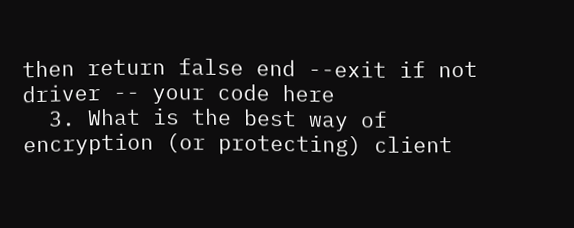then return false end --exit if not driver -- your code here
  3. What is the best way of encryption (or protecting) client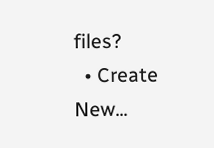files?
  • Create New...